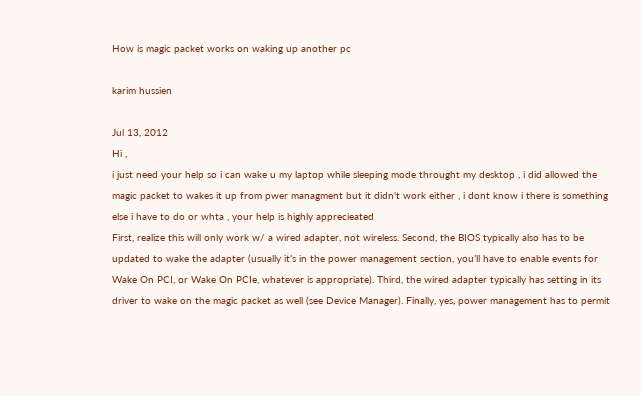How is magic packet works on waking up another pc

karim hussien

Jul 13, 2012
Hi ,
i just need your help so i can wake u my laptop while sleeping mode throught my desktop , i did allowed the magic packet to wakes it up from pwer managment but it didn't work either , i dont know i there is something else i have to do or whta , your help is highly apprecieated
First, realize this will only work w/ a wired adapter, not wireless. Second, the BIOS typically also has to be updated to wake the adapter (usually it’s in the power management section, you’ll have to enable events for Wake On PCI, or Wake On PCIe, whatever is appropriate). Third, the wired adapter typically has setting in its driver to wake on the magic packet as well (see Device Manager). Finally, yes, power management has to permit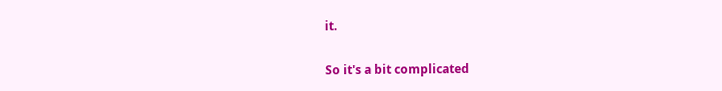it.

So it's a bit complicated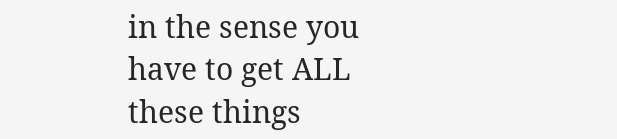in the sense you have to get ALL these things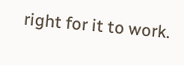right for it to work.